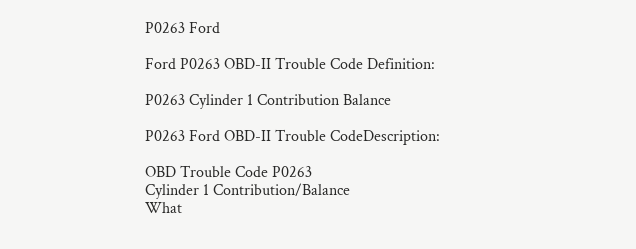P0263 Ford

Ford P0263 OBD-II Trouble Code Definition:

P0263 Cylinder 1 Contribution Balance

P0263 Ford OBD-II Trouble CodeDescription:

OBD Trouble Code P0263
Cylinder 1 Contribution/Balance
What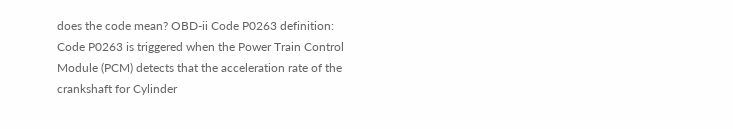does the code mean? OBD-ii Code P0263 definition:
Code P0263 is triggered when the Power Train Control Module (PCM) detects that the acceleration rate of the crankshaft for Cylinder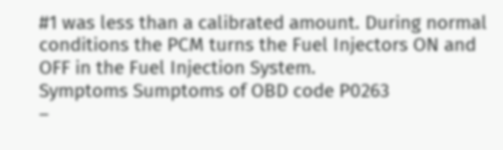#1 was less than a calibrated amount. During normal conditions the PCM turns the Fuel Injectors ON and OFF in the Fuel Injection System.
Symptoms Sumptoms of OBD code P0263
–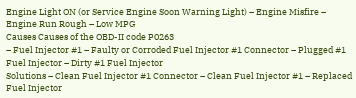Engine Light ON (or Service Engine Soon Warning Light) – Engine Misfire – Engine Run Rough – Low MPG
Causes Causes of the OBD-II code P0263
– Fuel Injector #1 – Faulty or Corroded Fuel Injector #1 Connector – Plugged #1 Fuel Injector – Dirty #1 Fuel Injector
Solutions – Clean Fuel Injector #1 Connector – Clean Fuel Injector #1 – Replaced Fuel Injector